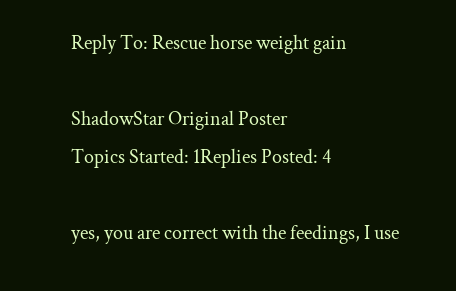Reply To: Rescue horse weight gain

ShadowStar Original Poster
Topics Started: 1Replies Posted: 4

yes, you are correct with the feedings, I use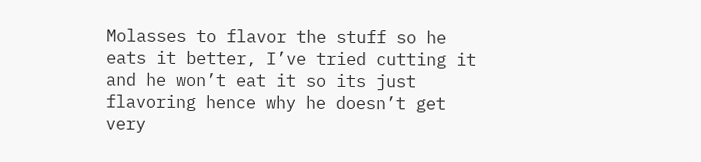Molasses to flavor the stuff so he eats it better, I’ve tried cutting it and he won’t eat it so its just flavoring hence why he doesn’t get very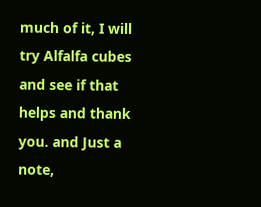much of it, I will try Alfalfa cubes and see if that helps and thank you. and Just a note,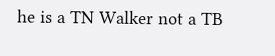he is a TN Walker not a TB